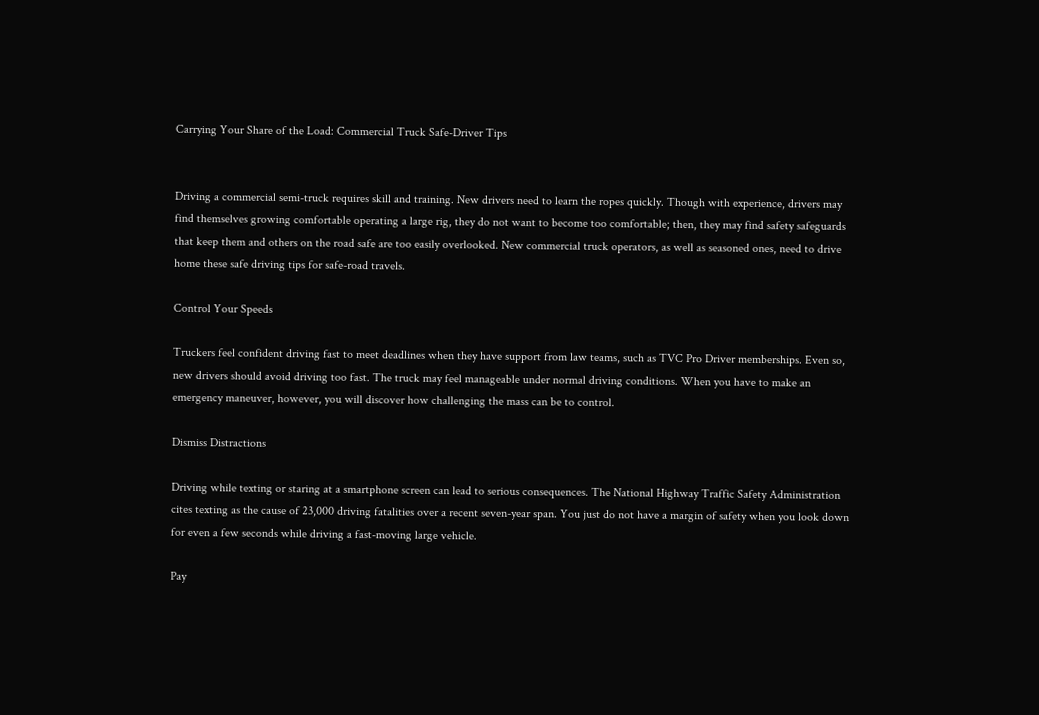Carrying Your Share of the Load: Commercial Truck Safe-Driver Tips


Driving a commercial semi-truck requires skill and training. New drivers need to learn the ropes quickly. Though with experience, drivers may find themselves growing comfortable operating a large rig, they do not want to become too comfortable; then, they may find safety safeguards that keep them and others on the road safe are too easily overlooked. New commercial truck operators, as well as seasoned ones, need to drive home these safe driving tips for safe-road travels.

Control Your Speeds

Truckers feel confident driving fast to meet deadlines when they have support from law teams, such as TVC Pro Driver memberships. Even so, new drivers should avoid driving too fast. The truck may feel manageable under normal driving conditions. When you have to make an emergency maneuver, however, you will discover how challenging the mass can be to control.

Dismiss Distractions

Driving while texting or staring at a smartphone screen can lead to serious consequences. The National Highway Traffic Safety Administration cites texting as the cause of 23,000 driving fatalities over a recent seven-year span. You just do not have a margin of safety when you look down for even a few seconds while driving a fast-moving large vehicle.

Pay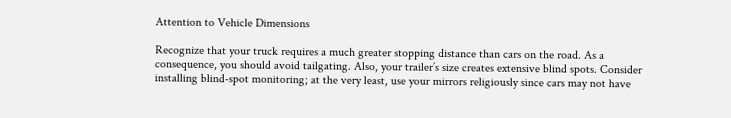Attention to Vehicle Dimensions

Recognize that your truck requires a much greater stopping distance than cars on the road. As a consequence, you should avoid tailgating. Also, your trailer’s size creates extensive blind spots. Consider installing blind-spot monitoring; at the very least, use your mirrors religiously since cars may not have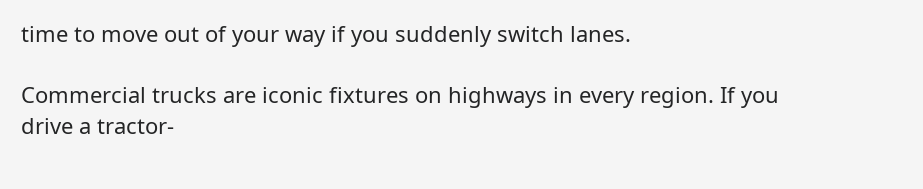time to move out of your way if you suddenly switch lanes.

Commercial trucks are iconic fixtures on highways in every region. If you drive a tractor-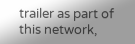trailer as part of this network,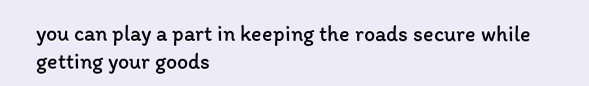you can play a part in keeping the roads secure while getting your goods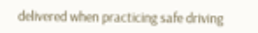delivered when practicing safe driving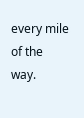every mile of the way.